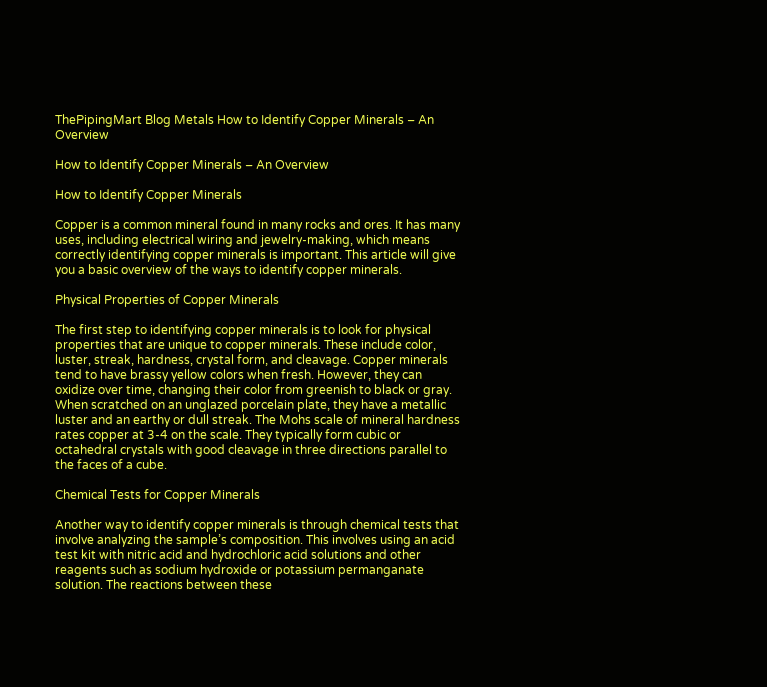ThePipingMart Blog Metals How to Identify Copper Minerals – An Overview

How to Identify Copper Minerals – An Overview

How to Identify Copper Minerals

Copper is a common mineral found in many rocks and ores. It has many uses, including electrical wiring and jewelry-making, which means correctly identifying copper minerals is important. This article will give you a basic overview of the ways to identify copper minerals.

Physical Properties of Copper Minerals

The first step to identifying copper minerals is to look for physical properties that are unique to copper minerals. These include color, luster, streak, hardness, crystal form, and cleavage. Copper minerals tend to have brassy yellow colors when fresh. However, they can oxidize over time, changing their color from greenish to black or gray. When scratched on an unglazed porcelain plate, they have a metallic luster and an earthy or dull streak. The Mohs scale of mineral hardness rates copper at 3-4 on the scale. They typically form cubic or octahedral crystals with good cleavage in three directions parallel to the faces of a cube.

Chemical Tests for Copper Minerals

Another way to identify copper minerals is through chemical tests that involve analyzing the sample’s composition. This involves using an acid test kit with nitric acid and hydrochloric acid solutions and other reagents such as sodium hydroxide or potassium permanganate solution. The reactions between these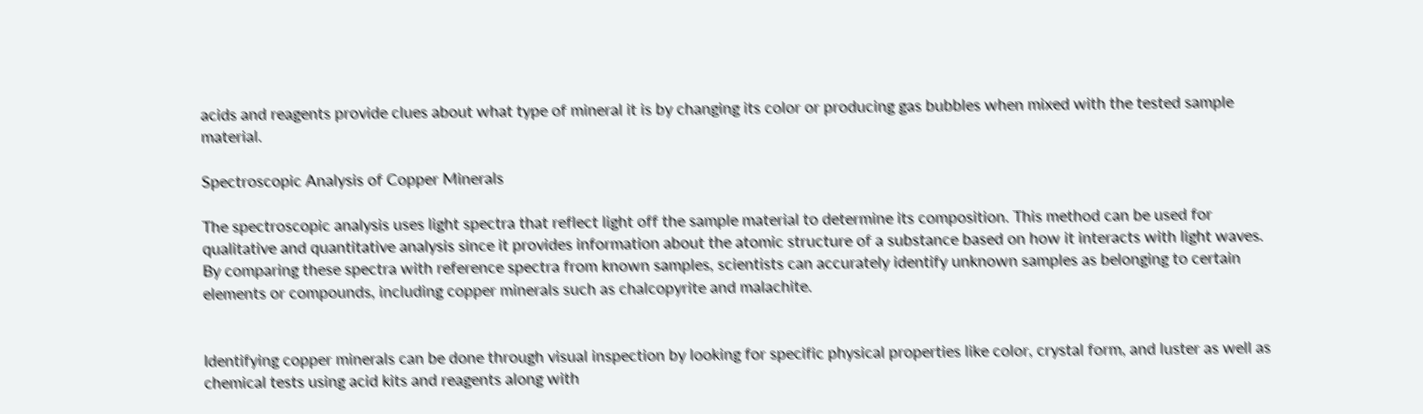acids and reagents provide clues about what type of mineral it is by changing its color or producing gas bubbles when mixed with the tested sample material.

Spectroscopic Analysis of Copper Minerals

The spectroscopic analysis uses light spectra that reflect light off the sample material to determine its composition. This method can be used for qualitative and quantitative analysis since it provides information about the atomic structure of a substance based on how it interacts with light waves. By comparing these spectra with reference spectra from known samples, scientists can accurately identify unknown samples as belonging to certain elements or compounds, including copper minerals such as chalcopyrite and malachite.


Identifying copper minerals can be done through visual inspection by looking for specific physical properties like color, crystal form, and luster as well as chemical tests using acid kits and reagents along with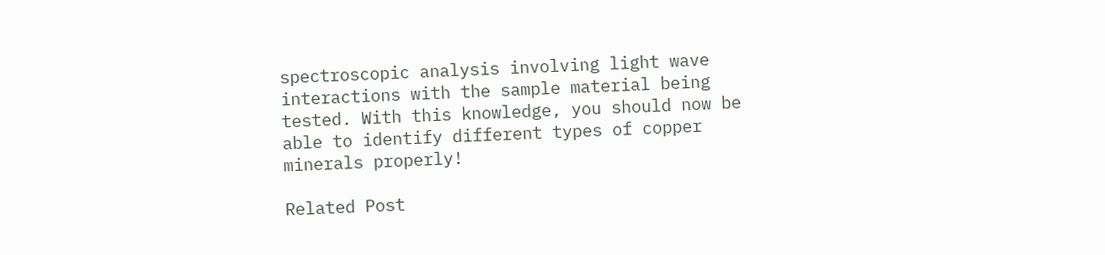spectroscopic analysis involving light wave interactions with the sample material being tested. With this knowledge, you should now be able to identify different types of copper minerals properly!

Related Post